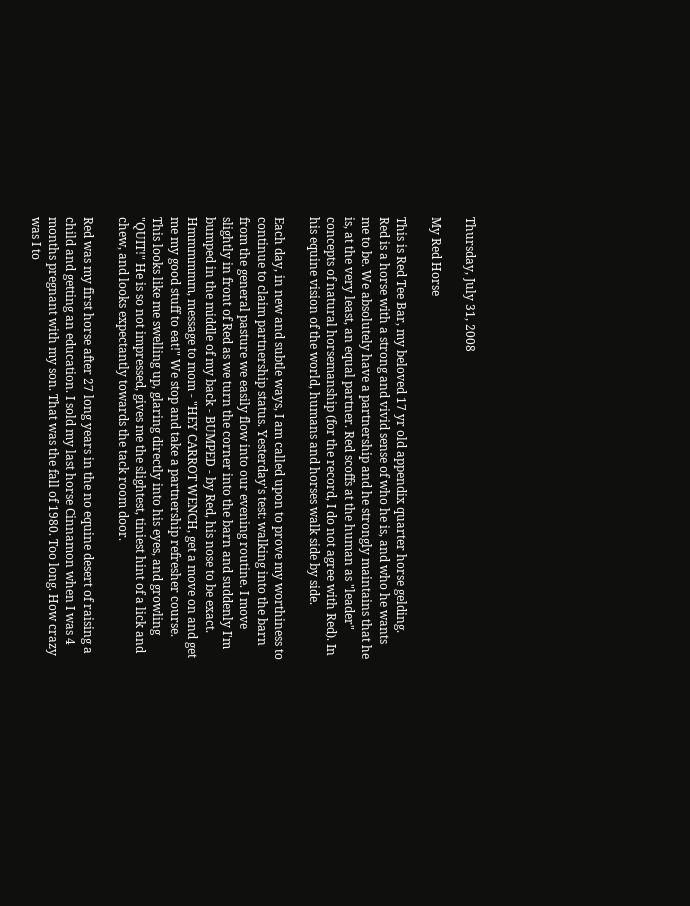Thursday, July 31, 2008

My Red Horse

This is Red Tee Bar, my beloved 17 yr old appendix quarter horse gelding.
Red is a horse with a strong and vivid sense of who he is, and who he wants me to be. We absolutely have a partnership and he strongly maintains that he is, at the very least, an equal partner. Red scoffs at the human as "leader" concepts of natural horsemanship (for the record, I do not agree with Red). In his equine vision of the world, humans and horses walk side by side.

Each day, in new and subtle ways, I am called upon to prove my worthiness to continue to claim partnership status. Yesterday's test: walking into the barn from the general pasture we easily flow into our evening routine. I move slightly in front of Red as we turn the corner into the barn and suddenly I'm bumped in the middle of my back - BUMPED - by Red, his nose to be exact. Hmmmmmm, message to mom - "HEY CARROT WENCH, get a move on and get me my good stuff to eat!" We stop and take a partnership refresher course. This looks like me swelling up, glaring directly into his eyes, and growling "QUIT!" He is so not impressed, gives me the slightest, tiniest hint of a lick and chew, and looks expectantly towards the tack room door.

Red was my first horse after 27 long years in the no equine desert of raising a child and getting an education. I sold my last horse Cinnamon when I was 4 months pregnant with my son. That was the fall of 1980. Too long. How crazy was I to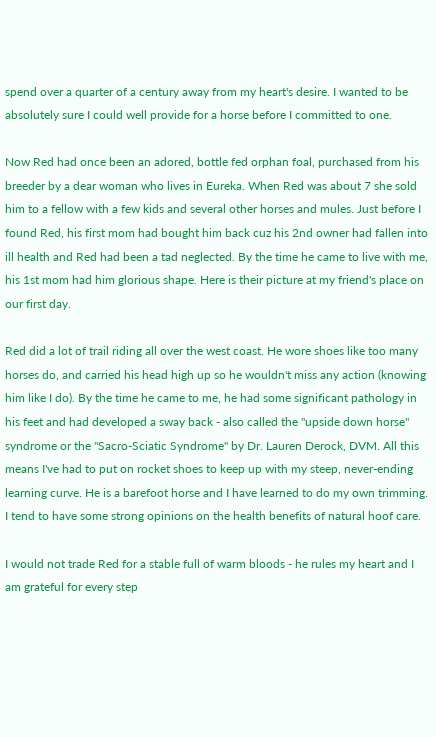spend over a quarter of a century away from my heart's desire. I wanted to be absolutely sure I could well provide for a horse before I committed to one.

Now Red had once been an adored, bottle fed orphan foal, purchased from his breeder by a dear woman who lives in Eureka. When Red was about 7 she sold him to a fellow with a few kids and several other horses and mules. Just before I found Red, his first mom had bought him back cuz his 2nd owner had fallen into ill health and Red had been a tad neglected. By the time he came to live with me, his 1st mom had him glorious shape. Here is their picture at my friend's place on our first day.

Red did a lot of trail riding all over the west coast. He wore shoes like too many horses do, and carried his head high up so he wouldn't miss any action (knowing him like I do). By the time he came to me, he had some significant pathology in his feet and had developed a sway back - also called the "upside down horse" syndrome or the "Sacro-Sciatic Syndrome" by Dr. Lauren Derock, DVM. All this means I've had to put on rocket shoes to keep up with my steep, never-ending learning curve. He is a barefoot horse and I have learned to do my own trimming. I tend to have some strong opinions on the health benefits of natural hoof care.

I would not trade Red for a stable full of warm bloods - he rules my heart and I am grateful for every step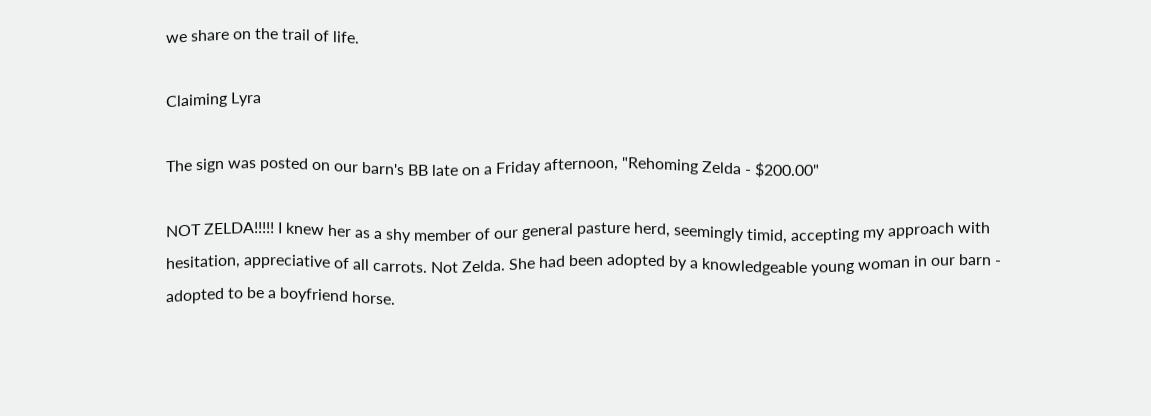we share on the trail of life.

Claiming Lyra

The sign was posted on our barn's BB late on a Friday afternoon, "Rehoming Zelda - $200.00"

NOT ZELDA!!!!! I knew her as a shy member of our general pasture herd, seemingly timid, accepting my approach with hesitation, appreciative of all carrots. Not Zelda. She had been adopted by a knowledgeable young woman in our barn - adopted to be a boyfriend horse.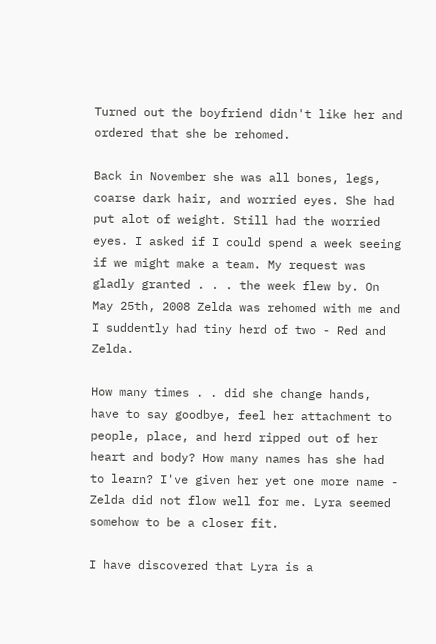Turned out the boyfriend didn't like her and ordered that she be rehomed.

Back in November she was all bones, legs, coarse dark hair, and worried eyes. She had put alot of weight. Still had the worried eyes. I asked if I could spend a week seeing if we might make a team. My request was gladly granted . . . the week flew by. On May 25th, 2008 Zelda was rehomed with me and I suddently had tiny herd of two - Red and Zelda.

How many times . . did she change hands, have to say goodbye, feel her attachment to people, place, and herd ripped out of her heart and body? How many names has she had to learn? I've given her yet one more name - Zelda did not flow well for me. Lyra seemed somehow to be a closer fit.

I have discovered that Lyra is a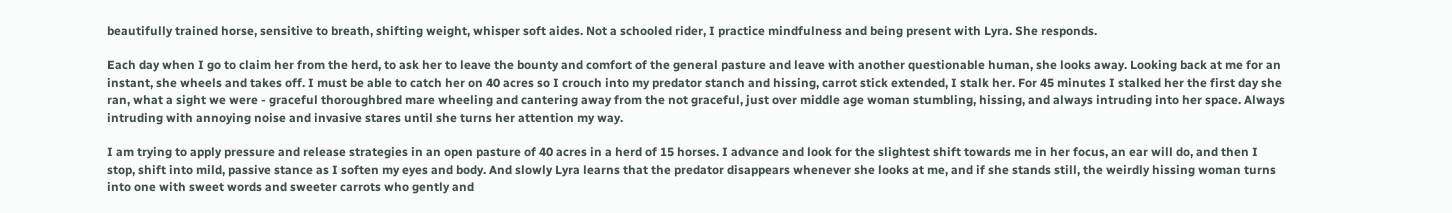beautifully trained horse, sensitive to breath, shifting weight, whisper soft aides. Not a schooled rider, I practice mindfulness and being present with Lyra. She responds.

Each day when I go to claim her from the herd, to ask her to leave the bounty and comfort of the general pasture and leave with another questionable human, she looks away. Looking back at me for an instant, she wheels and takes off. I must be able to catch her on 40 acres so I crouch into my predator stanch and hissing, carrot stick extended, I stalk her. For 45 minutes I stalked her the first day she ran, what a sight we were - graceful thoroughbred mare wheeling and cantering away from the not graceful, just over middle age woman stumbling, hissing, and always intruding into her space. Always intruding with annoying noise and invasive stares until she turns her attention my way.

I am trying to apply pressure and release strategies in an open pasture of 40 acres in a herd of 15 horses. I advance and look for the slightest shift towards me in her focus, an ear will do, and then I stop, shift into mild, passive stance as I soften my eyes and body. And slowly Lyra learns that the predator disappears whenever she looks at me, and if she stands still, the weirdly hissing woman turns into one with sweet words and sweeter carrots who gently and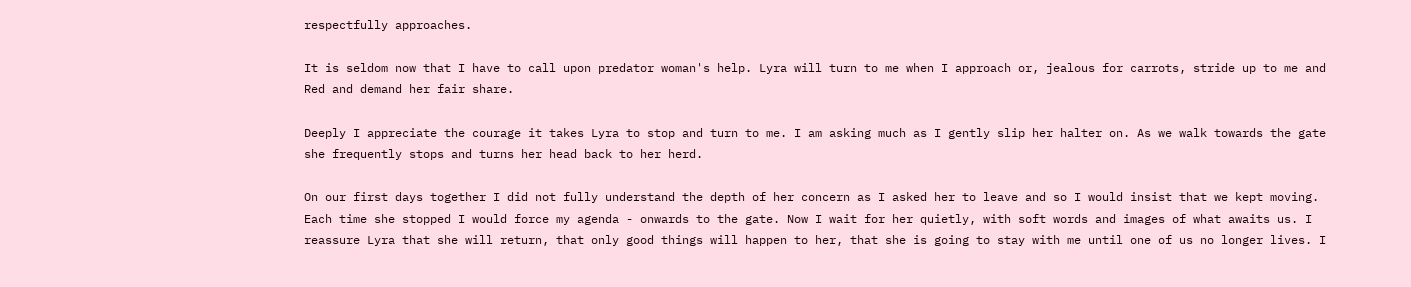respectfully approaches.

It is seldom now that I have to call upon predator woman's help. Lyra will turn to me when I approach or, jealous for carrots, stride up to me and Red and demand her fair share.

Deeply I appreciate the courage it takes Lyra to stop and turn to me. I am asking much as I gently slip her halter on. As we walk towards the gate she frequently stops and turns her head back to her herd.

On our first days together I did not fully understand the depth of her concern as I asked her to leave and so I would insist that we kept moving. Each time she stopped I would force my agenda - onwards to the gate. Now I wait for her quietly, with soft words and images of what awaits us. I reassure Lyra that she will return, that only good things will happen to her, that she is going to stay with me until one of us no longer lives. I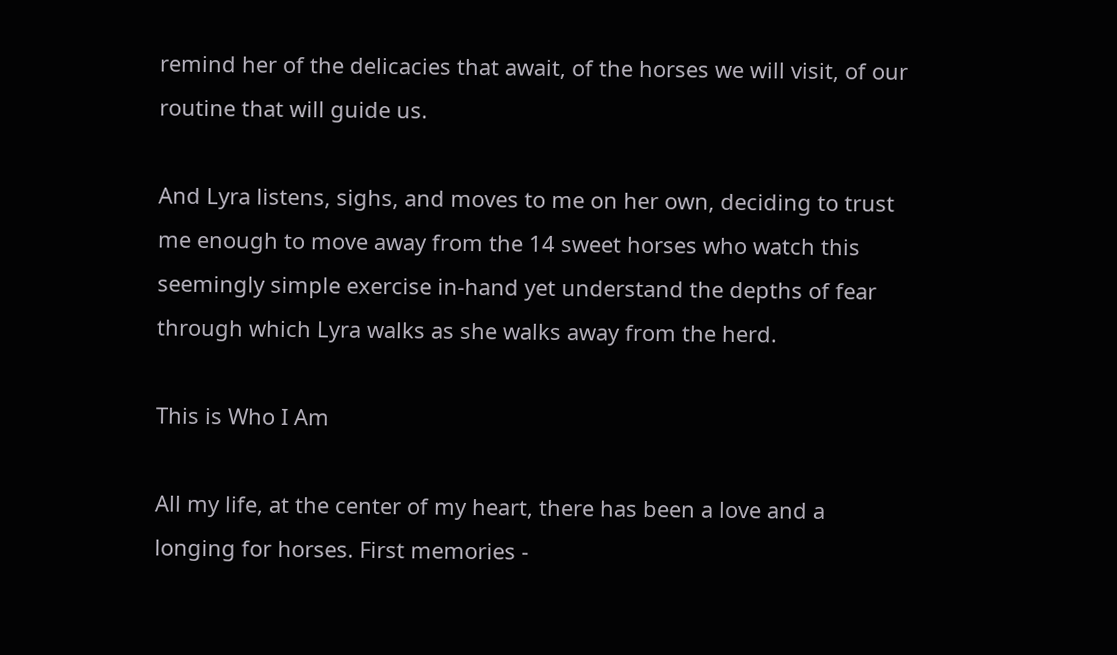remind her of the delicacies that await, of the horses we will visit, of our routine that will guide us.

And Lyra listens, sighs, and moves to me on her own, deciding to trust me enough to move away from the 14 sweet horses who watch this seemingly simple exercise in-hand yet understand the depths of fear through which Lyra walks as she walks away from the herd.

This is Who I Am

All my life, at the center of my heart, there has been a love and a longing for horses. First memories -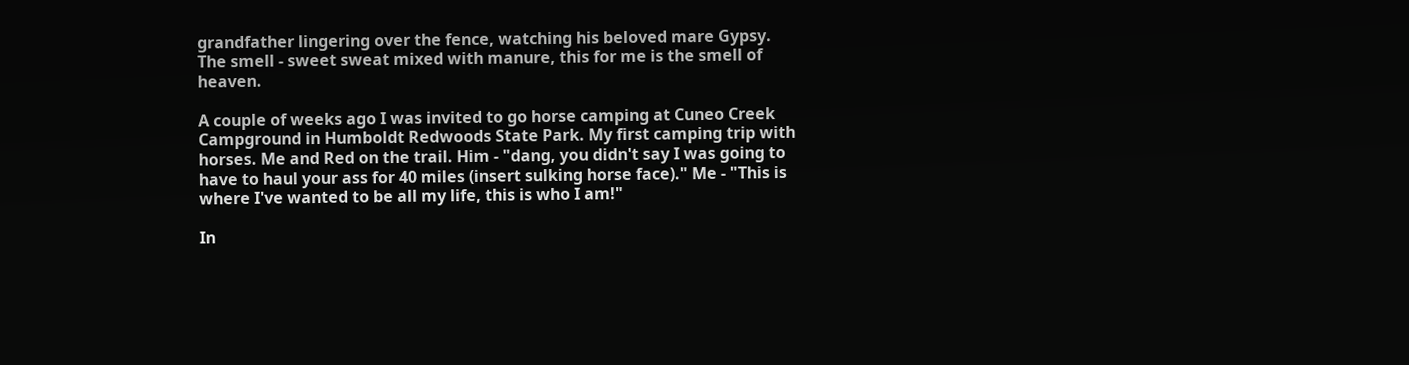grandfather lingering over the fence, watching his beloved mare Gypsy. The smell - sweet sweat mixed with manure, this for me is the smell of heaven.

A couple of weeks ago I was invited to go horse camping at Cuneo Creek Campground in Humboldt Redwoods State Park. My first camping trip with horses. Me and Red on the trail. Him - "dang, you didn't say I was going to have to haul your ass for 40 miles (insert sulking horse face)." Me - "This is where I've wanted to be all my life, this is who I am!"

In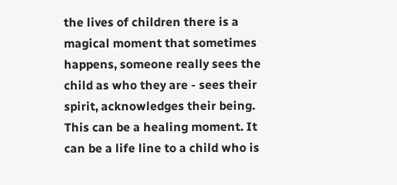the lives of children there is a magical moment that sometimes happens, someone really sees the child as who they are - sees their spirit, acknowledges their being. This can be a healing moment. It can be a life line to a child who is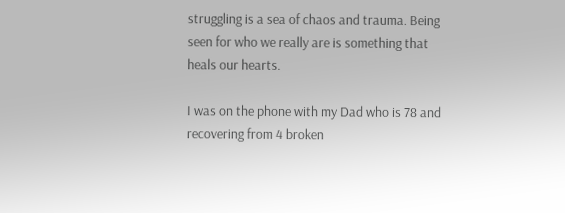struggling is a sea of chaos and trauma. Being seen for who we really are is something that heals our hearts.

I was on the phone with my Dad who is 78 and recovering from 4 broken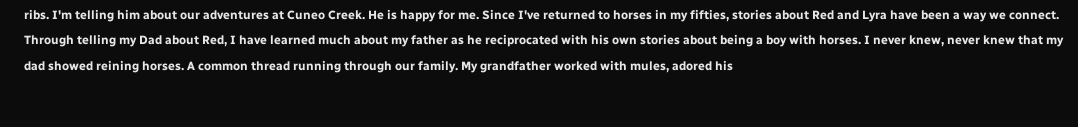ribs. I'm telling him about our adventures at Cuneo Creek. He is happy for me. Since I've returned to horses in my fifties, stories about Red and Lyra have been a way we connect. Through telling my Dad about Red, I have learned much about my father as he reciprocated with his own stories about being a boy with horses. I never knew, never knew that my dad showed reining horses. A common thread running through our family. My grandfather worked with mules, adored his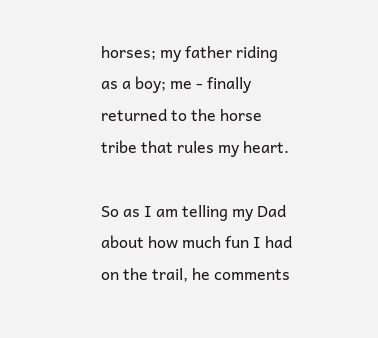horses; my father riding as a boy; me - finally returned to the horse tribe that rules my heart.

So as I am telling my Dad about how much fun I had on the trail, he comments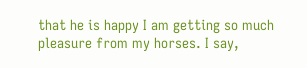that he is happy I am getting so much pleasure from my horses. I say,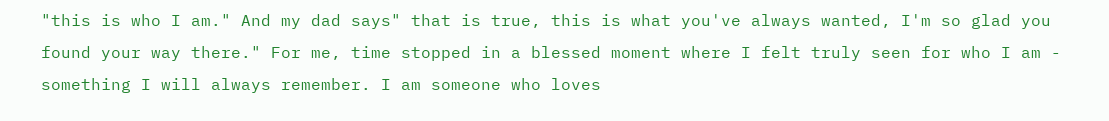"this is who I am." And my dad says" that is true, this is what you've always wanted, I'm so glad you found your way there." For me, time stopped in a blessed moment where I felt truly seen for who I am - something I will always remember. I am someone who loves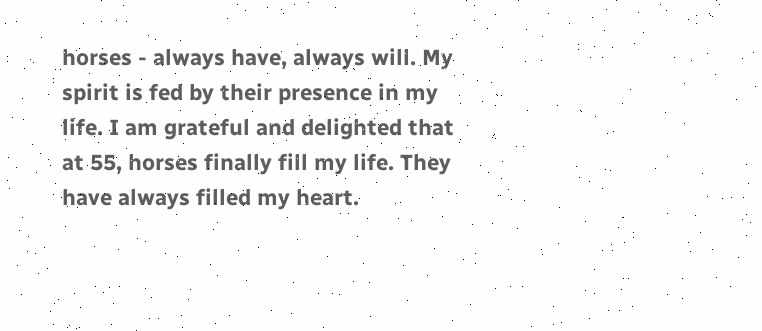horses - always have, always will. My spirit is fed by their presence in my life. I am grateful and delighted that at 55, horses finally fill my life. They have always filled my heart.